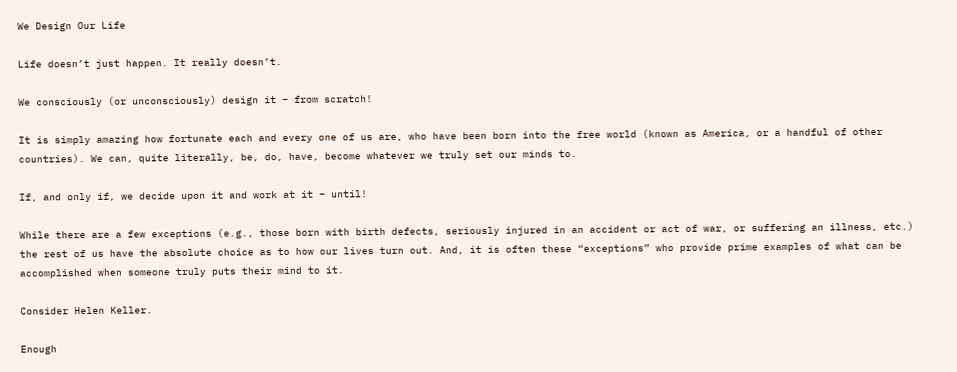We Design Our Life

Life doesn’t just happen. It really doesn’t.

We consciously (or unconsciously) design it – from scratch!

It is simply amazing how fortunate each and every one of us are, who have been born into the free world (known as America, or a handful of other countries). We can, quite literally, be, do, have, become whatever we truly set our minds to.

If, and only if, we decide upon it and work at it – until!

While there are a few exceptions (e.g., those born with birth defects, seriously injured in an accident or act of war, or suffering an illness, etc.) the rest of us have the absolute choice as to how our lives turn out. And, it is often these “exceptions” who provide prime examples of what can be accomplished when someone truly puts their mind to it.

Consider Helen Keller.

Enough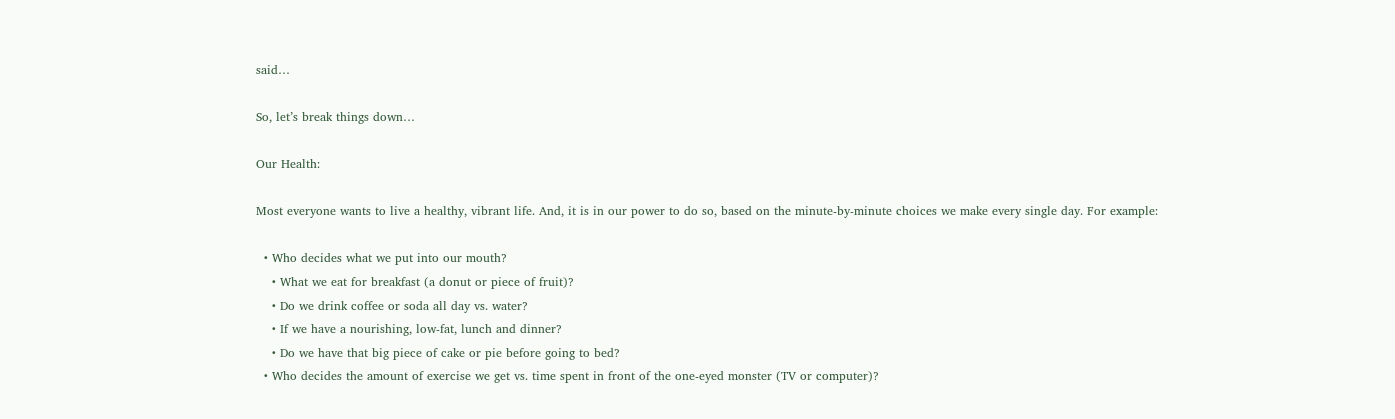said…

So, let’s break things down…

Our Health:

Most everyone wants to live a healthy, vibrant life. And, it is in our power to do so, based on the minute-by-minute choices we make every single day. For example:

  • Who decides what we put into our mouth?
    • What we eat for breakfast (a donut or piece of fruit)?
    • Do we drink coffee or soda all day vs. water?
    • If we have a nourishing, low-fat, lunch and dinner?
    • Do we have that big piece of cake or pie before going to bed?
  • Who decides the amount of exercise we get vs. time spent in front of the one-eyed monster (TV or computer)?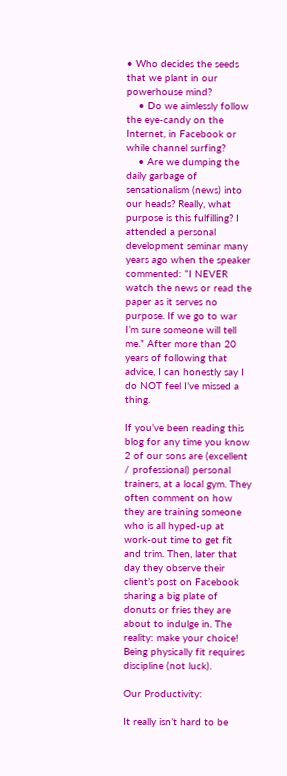• Who decides the seeds that we plant in our powerhouse mind?
    • Do we aimlessly follow the eye-candy on the Internet, in Facebook or while channel surfing?
    • Are we dumping the daily garbage of sensationalism (news) into our heads? Really, what purpose is this fulfilling? I attended a personal development seminar many years ago when the speaker commented: “I NEVER watch the news or read the paper as it serves no purpose. If we go to war I’m sure someone will tell me.” After more than 20 years of following that advice, I can honestly say I do NOT feel I’ve missed a thing.

If you’ve been reading this blog for any time you know 2 of our sons are (excellent / professional) personal trainers, at a local gym. They often comment on how they are training someone who is all hyped-up at work-out time to get fit and trim. Then, later that day they observe their client’s post on Facebook sharing a big plate of donuts or fries they are about to indulge in. The reality: make your choice! Being physically fit requires discipline (not luck).

Our Productivity:

It really isn’t hard to be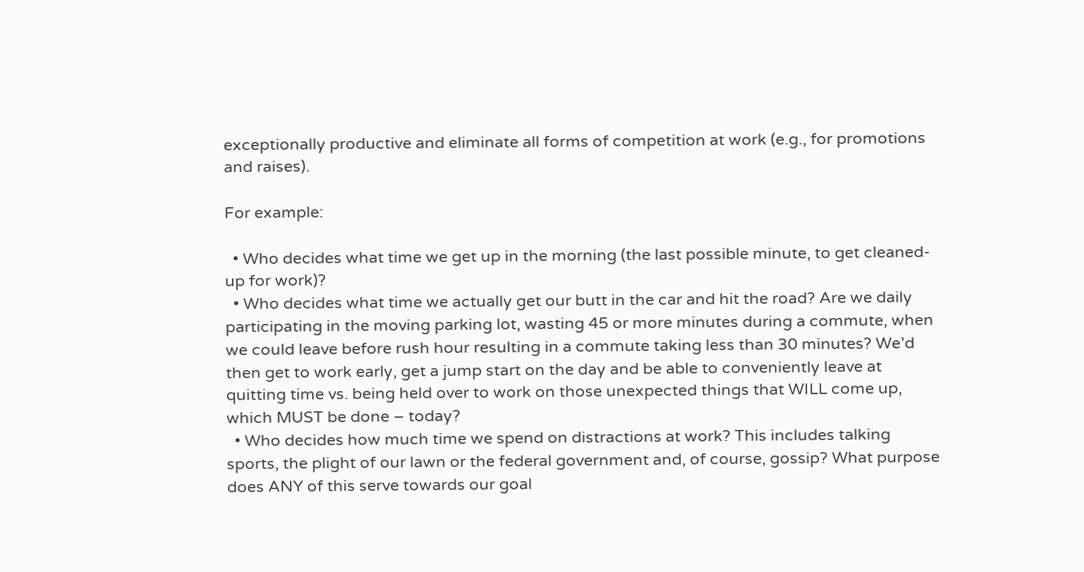exceptionally productive and eliminate all forms of competition at work (e.g., for promotions and raises).

For example:

  • Who decides what time we get up in the morning (the last possible minute, to get cleaned-up for work)?
  • Who decides what time we actually get our butt in the car and hit the road? Are we daily participating in the moving parking lot, wasting 45 or more minutes during a commute, when we could leave before rush hour resulting in a commute taking less than 30 minutes? We’d then get to work early, get a jump start on the day and be able to conveniently leave at quitting time vs. being held over to work on those unexpected things that WILL come up, which MUST be done – today?
  • Who decides how much time we spend on distractions at work? This includes talking sports, the plight of our lawn or the federal government and, of course, gossip? What purpose does ANY of this serve towards our goal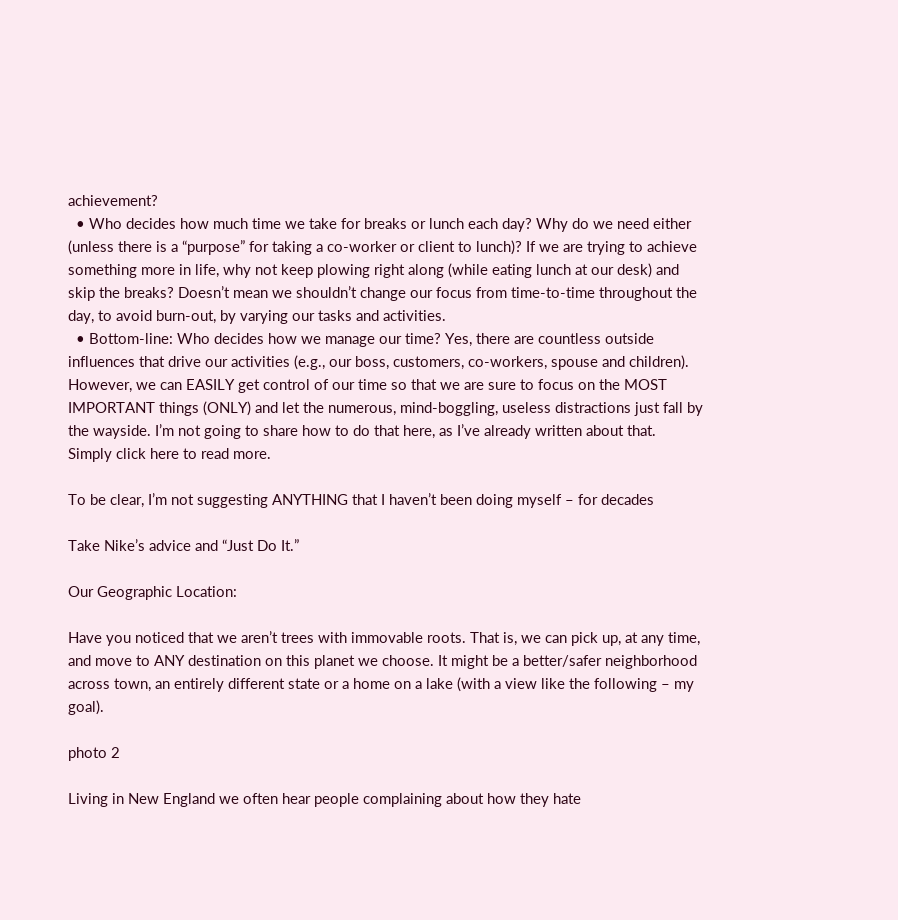achievement?
  • Who decides how much time we take for breaks or lunch each day? Why do we need either (unless there is a “purpose” for taking a co-worker or client to lunch)? If we are trying to achieve something more in life, why not keep plowing right along (while eating lunch at our desk) and skip the breaks? Doesn’t mean we shouldn’t change our focus from time-to-time throughout the day, to avoid burn-out, by varying our tasks and activities.
  • Bottom-line: Who decides how we manage our time? Yes, there are countless outside influences that drive our activities (e.g., our boss, customers, co-workers, spouse and children). However, we can EASILY get control of our time so that we are sure to focus on the MOST IMPORTANT things (ONLY) and let the numerous, mind-boggling, useless distractions just fall by the wayside. I’m not going to share how to do that here, as I’ve already written about that. Simply click here to read more.

To be clear, I’m not suggesting ANYTHING that I haven’t been doing myself – for decades

Take Nike’s advice and “Just Do It.”

Our Geographic Location:

Have you noticed that we aren’t trees with immovable roots. That is, we can pick up, at any time, and move to ANY destination on this planet we choose. It might be a better/safer neighborhood across town, an entirely different state or a home on a lake (with a view like the following – my goal).

photo 2

Living in New England we often hear people complaining about how they hate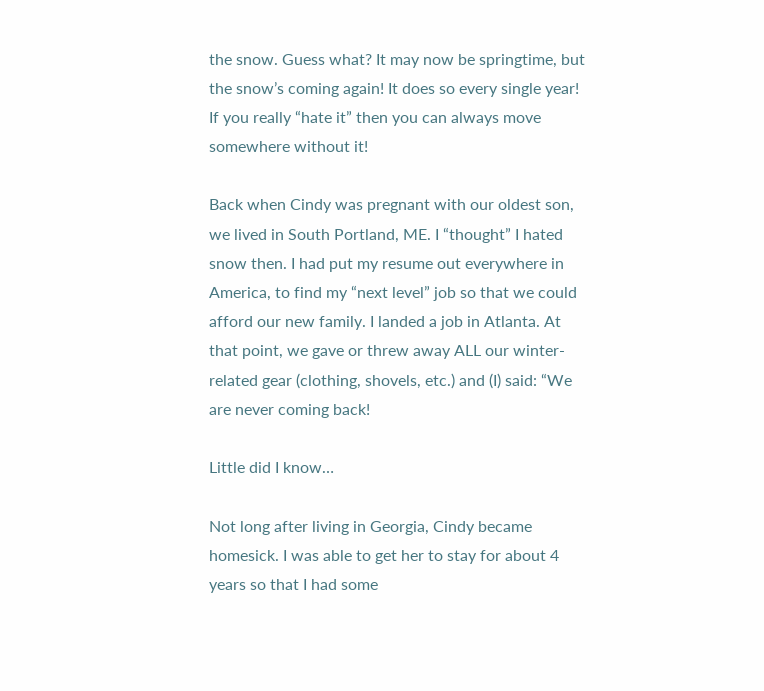the snow. Guess what? It may now be springtime, but the snow’s coming again! It does so every single year! If you really “hate it” then you can always move somewhere without it!

Back when Cindy was pregnant with our oldest son, we lived in South Portland, ME. I “thought” I hated snow then. I had put my resume out everywhere in America, to find my “next level” job so that we could afford our new family. I landed a job in Atlanta. At that point, we gave or threw away ALL our winter-related gear (clothing, shovels, etc.) and (I) said: “We are never coming back!

Little did I know…

Not long after living in Georgia, Cindy became homesick. I was able to get her to stay for about 4 years so that I had some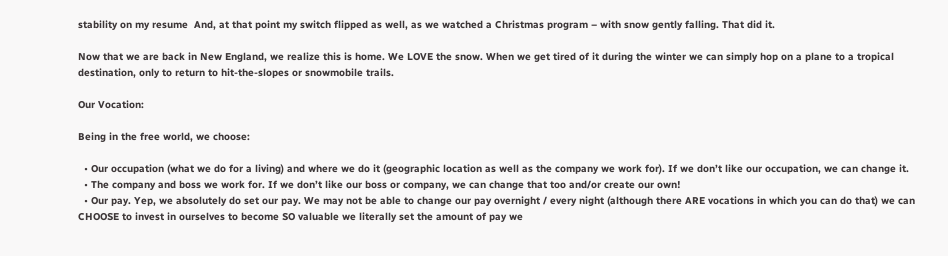stability on my resume  And, at that point my switch flipped as well, as we watched a Christmas program – with snow gently falling. That did it.

Now that we are back in New England, we realize this is home. We LOVE the snow. When we get tired of it during the winter we can simply hop on a plane to a tropical destination, only to return to hit-the-slopes or snowmobile trails.

Our Vocation:

Being in the free world, we choose:

  • Our occupation (what we do for a living) and where we do it (geographic location as well as the company we work for). If we don’t like our occupation, we can change it.
  • The company and boss we work for. If we don’t like our boss or company, we can change that too and/or create our own!
  • Our pay. Yep, we absolutely do set our pay. We may not be able to change our pay overnight / every night (although there ARE vocations in which you can do that) we can CHOOSE to invest in ourselves to become SO valuable we literally set the amount of pay we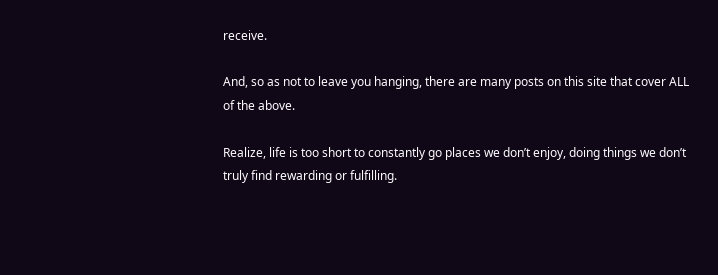receive.

And, so as not to leave you hanging, there are many posts on this site that cover ALL of the above.

Realize, life is too short to constantly go places we don’t enjoy, doing things we don’t truly find rewarding or fulfilling.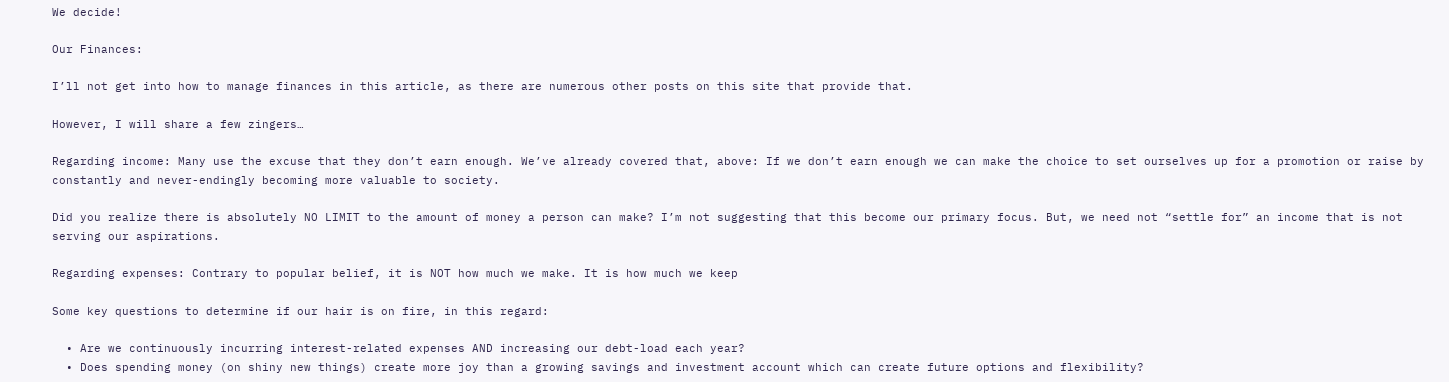We decide!

Our Finances:

I’ll not get into how to manage finances in this article, as there are numerous other posts on this site that provide that.

However, I will share a few zingers…

Regarding income: Many use the excuse that they don’t earn enough. We’ve already covered that, above: If we don’t earn enough we can make the choice to set ourselves up for a promotion or raise by constantly and never-endingly becoming more valuable to society.

Did you realize there is absolutely NO LIMIT to the amount of money a person can make? I’m not suggesting that this become our primary focus. But, we need not “settle for” an income that is not serving our aspirations.

Regarding expenses: Contrary to popular belief, it is NOT how much we make. It is how much we keep

Some key questions to determine if our hair is on fire, in this regard:

  • Are we continuously incurring interest-related expenses AND increasing our debt-load each year?
  • Does spending money (on shiny new things) create more joy than a growing savings and investment account which can create future options and flexibility?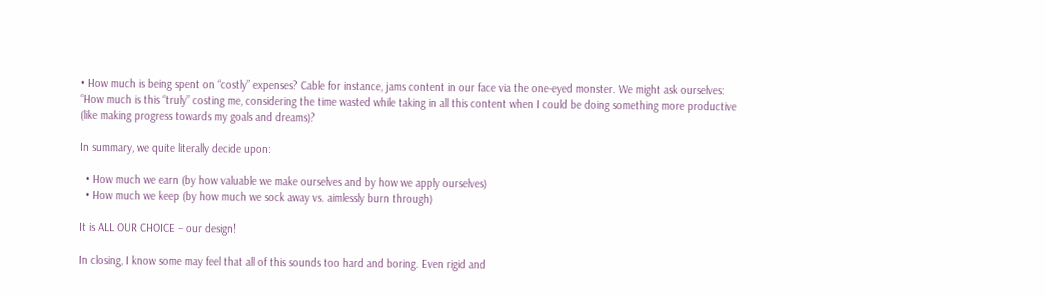• How much is being spent on “costly” expenses? Cable for instance, jams content in our face via the one-eyed monster. We might ask ourselves: “How much is this “truly” costing me, considering the time wasted while taking in all this content when I could be doing something more productive (like making progress towards my goals and dreams)?

In summary, we quite literally decide upon:

  • How much we earn (by how valuable we make ourselves and by how we apply ourselves)
  • How much we keep (by how much we sock away vs. aimlessly burn through)

It is ALL OUR CHOICE – our design!

In closing, I know some may feel that all of this sounds too hard and boring. Even rigid and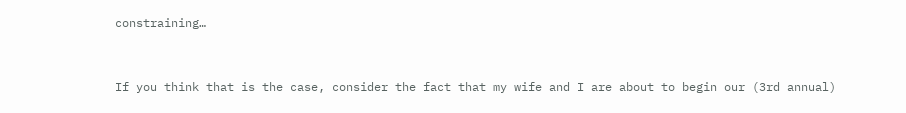constraining…


If you think that is the case, consider the fact that my wife and I are about to begin our (3rd annual)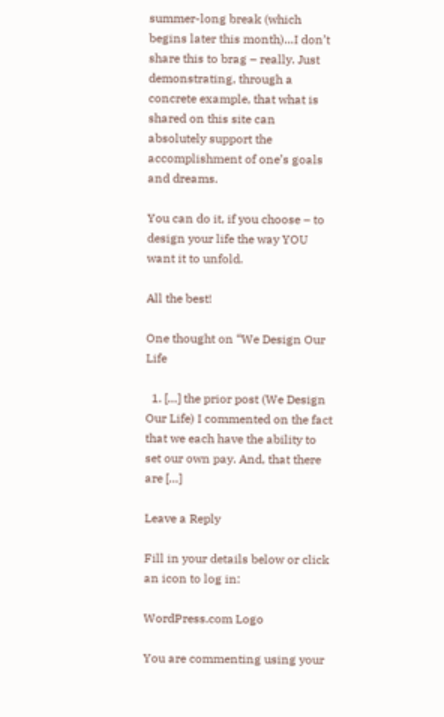summer-long break (which begins later this month)…I don’t share this to brag – really. Just demonstrating, through a concrete example, that what is shared on this site can absolutely support the accomplishment of one’s goals and dreams.

You can do it, if you choose – to design your life the way YOU want it to unfold.

All the best!

One thought on “We Design Our Life

  1. […] the prior post (We Design Our Life) I commented on the fact that we each have the ability to set our own pay. And, that there are […]

Leave a Reply

Fill in your details below or click an icon to log in:

WordPress.com Logo

You are commenting using your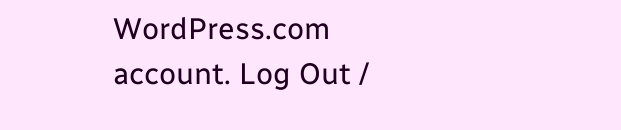WordPress.com account. Log Out /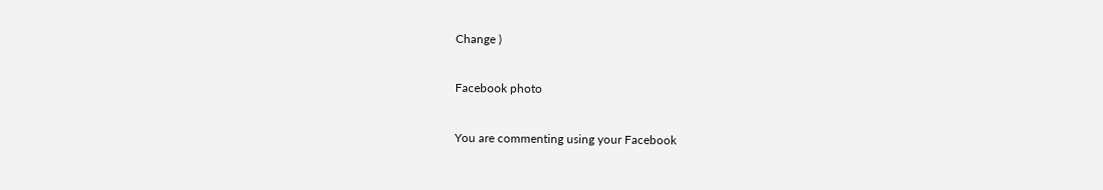Change )

Facebook photo

You are commenting using your Facebook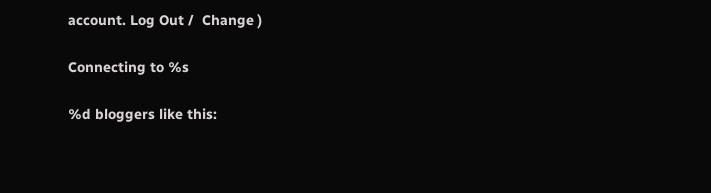account. Log Out /  Change )

Connecting to %s

%d bloggers like this: